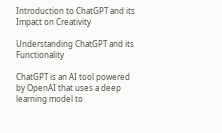Introduction to ChatGPT and its Impact on Creativity

Understanding ChatGPT and its Functionality

ChatGPT is an AI tool powered by OpenAI that uses a deep learning model to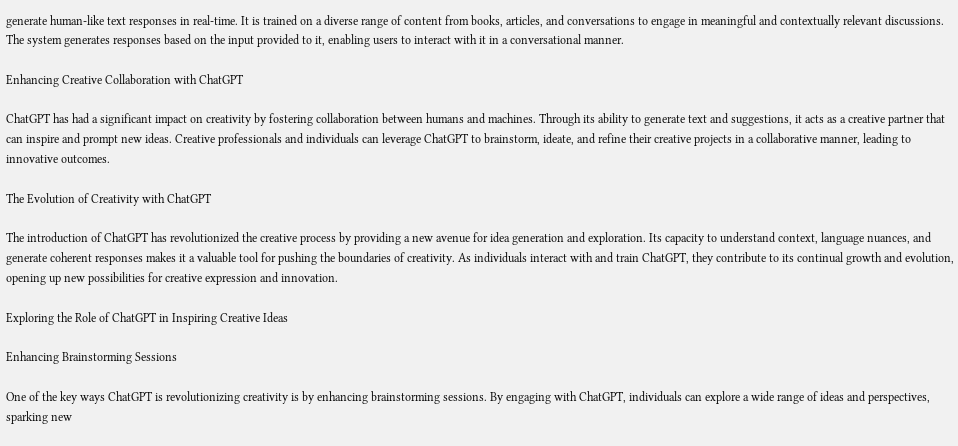generate human-like text responses in real-time. It is trained on a diverse range of content from books, articles, and conversations to engage in meaningful and contextually relevant discussions. The system generates responses based on the input provided to it, enabling users to interact with it in a conversational manner.

Enhancing Creative Collaboration with ChatGPT

ChatGPT has had a significant impact on creativity by fostering collaboration between humans and machines. Through its ability to generate text and suggestions, it acts as a creative partner that can inspire and prompt new ideas. Creative professionals and individuals can leverage ChatGPT to brainstorm, ideate, and refine their creative projects in a collaborative manner, leading to innovative outcomes.

The Evolution of Creativity with ChatGPT

The introduction of ChatGPT has revolutionized the creative process by providing a new avenue for idea generation and exploration. Its capacity to understand context, language nuances, and generate coherent responses makes it a valuable tool for pushing the boundaries of creativity. As individuals interact with and train ChatGPT, they contribute to its continual growth and evolution, opening up new possibilities for creative expression and innovation.

Exploring the Role of ChatGPT in Inspiring Creative Ideas

Enhancing Brainstorming Sessions

One of the key ways ChatGPT is revolutionizing creativity is by enhancing brainstorming sessions. By engaging with ChatGPT, individuals can explore a wide range of ideas and perspectives, sparking new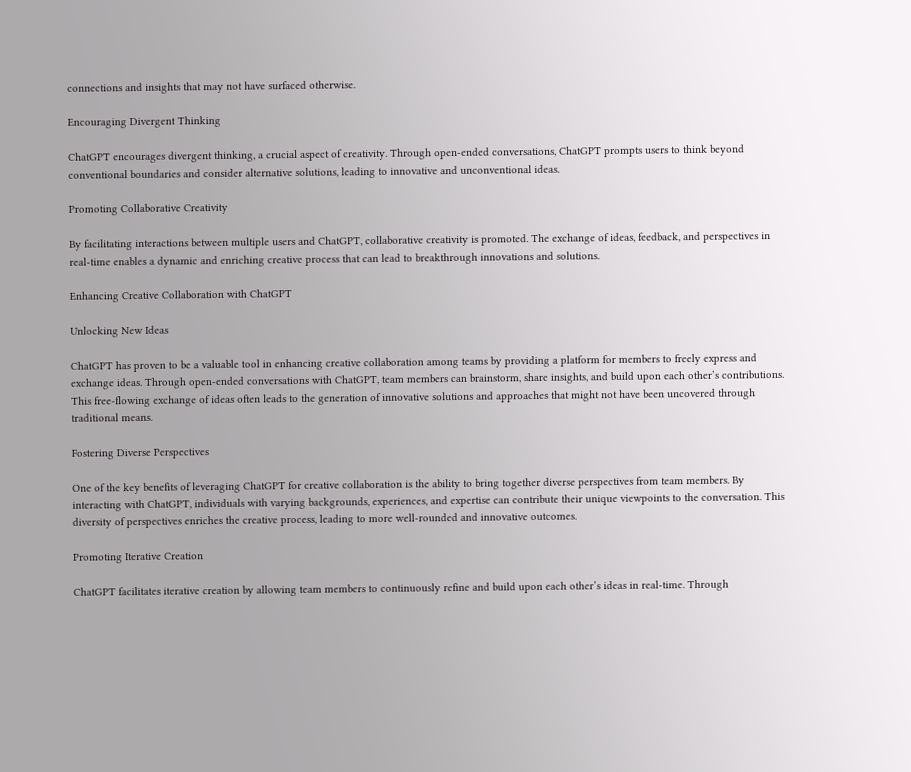connections and insights that may not have surfaced otherwise.

Encouraging Divergent Thinking

ChatGPT encourages divergent thinking, a crucial aspect of creativity. Through open-ended conversations, ChatGPT prompts users to think beyond conventional boundaries and consider alternative solutions, leading to innovative and unconventional ideas.

Promoting Collaborative Creativity

By facilitating interactions between multiple users and ChatGPT, collaborative creativity is promoted. The exchange of ideas, feedback, and perspectives in real-time enables a dynamic and enriching creative process that can lead to breakthrough innovations and solutions.

Enhancing Creative Collaboration with ChatGPT

Unlocking New Ideas

ChatGPT has proven to be a valuable tool in enhancing creative collaboration among teams by providing a platform for members to freely express and exchange ideas. Through open-ended conversations with ChatGPT, team members can brainstorm, share insights, and build upon each other’s contributions. This free-flowing exchange of ideas often leads to the generation of innovative solutions and approaches that might not have been uncovered through traditional means.

Fostering Diverse Perspectives

One of the key benefits of leveraging ChatGPT for creative collaboration is the ability to bring together diverse perspectives from team members. By interacting with ChatGPT, individuals with varying backgrounds, experiences, and expertise can contribute their unique viewpoints to the conversation. This diversity of perspectives enriches the creative process, leading to more well-rounded and innovative outcomes.

Promoting Iterative Creation

ChatGPT facilitates iterative creation by allowing team members to continuously refine and build upon each other’s ideas in real-time. Through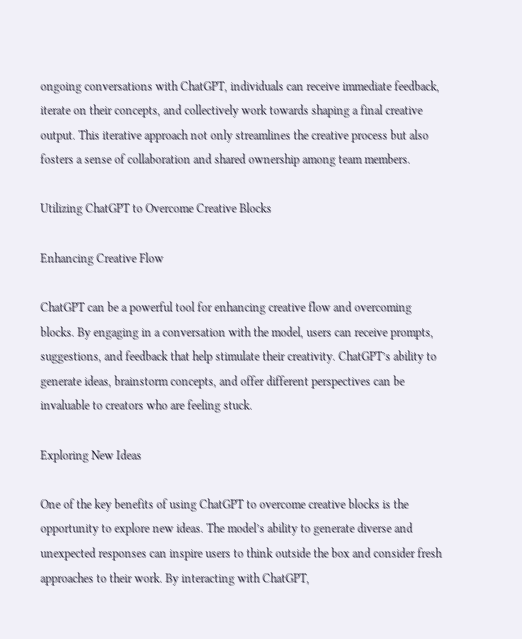ongoing conversations with ChatGPT, individuals can receive immediate feedback, iterate on their concepts, and collectively work towards shaping a final creative output. This iterative approach not only streamlines the creative process but also fosters a sense of collaboration and shared ownership among team members.

Utilizing ChatGPT to Overcome Creative Blocks

Enhancing Creative Flow

ChatGPT can be a powerful tool for enhancing creative flow and overcoming blocks. By engaging in a conversation with the model, users can receive prompts, suggestions, and feedback that help stimulate their creativity. ChatGPT’s ability to generate ideas, brainstorm concepts, and offer different perspectives can be invaluable to creators who are feeling stuck.

Exploring New Ideas

One of the key benefits of using ChatGPT to overcome creative blocks is the opportunity to explore new ideas. The model’s ability to generate diverse and unexpected responses can inspire users to think outside the box and consider fresh approaches to their work. By interacting with ChatGPT,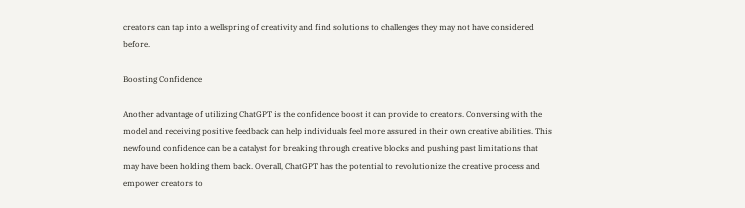creators can tap into a wellspring of creativity and find solutions to challenges they may not have considered before.

Boosting Confidence

Another advantage of utilizing ChatGPT is the confidence boost it can provide to creators. Conversing with the model and receiving positive feedback can help individuals feel more assured in their own creative abilities. This newfound confidence can be a catalyst for breaking through creative blocks and pushing past limitations that may have been holding them back. Overall, ChatGPT has the potential to revolutionize the creative process and empower creators to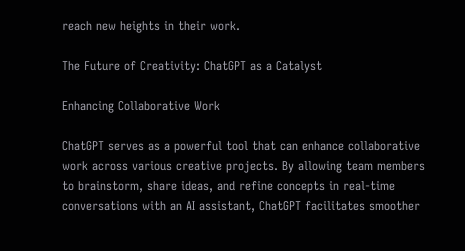reach new heights in their work.

The Future of Creativity: ChatGPT as a Catalyst

Enhancing Collaborative Work

ChatGPT serves as a powerful tool that can enhance collaborative work across various creative projects. By allowing team members to brainstorm, share ideas, and refine concepts in real-time conversations with an AI assistant, ChatGPT facilitates smoother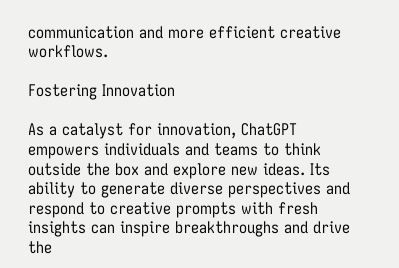communication and more efficient creative workflows.

Fostering Innovation

As a catalyst for innovation, ChatGPT empowers individuals and teams to think outside the box and explore new ideas. Its ability to generate diverse perspectives and respond to creative prompts with fresh insights can inspire breakthroughs and drive the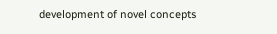development of novel concepts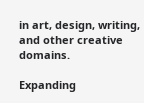in art, design, writing, and other creative domains.

Expanding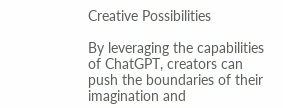Creative Possibilities

By leveraging the capabilities of ChatGPT, creators can push the boundaries of their imagination and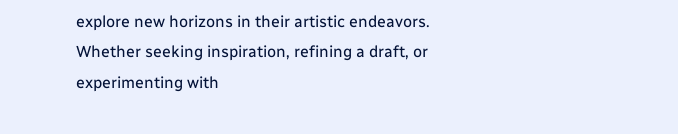explore new horizons in their artistic endeavors. Whether seeking inspiration, refining a draft, or experimenting with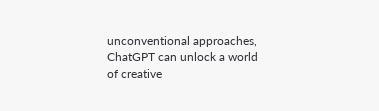unconventional approaches, ChatGPT can unlock a world of creative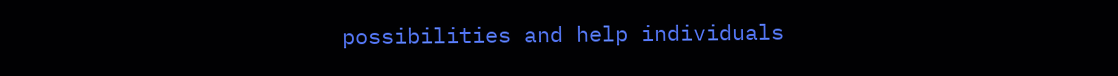possibilities and help individuals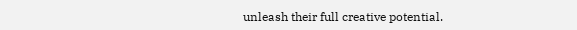unleash their full creative potential.